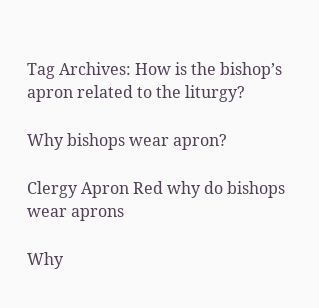Tag Archives: How is the bishop’s apron related to the liturgy?

Why bishops wear apron?

Clergy Apron Red why do bishops wear aprons

Why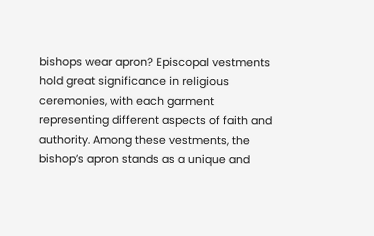bishops wear apron? Episcopal vestments hold great significance in religious ceremonies, with each garment representing different aspects of faith and authority. Among these vestments, the bishop’s apron stands as a unique and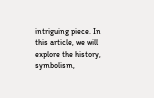intriguing piece. In this article, we will explore the history, symbolism,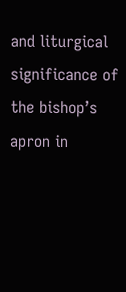and liturgical significance of the bishop’s apron in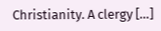Christianity. A clergy […]